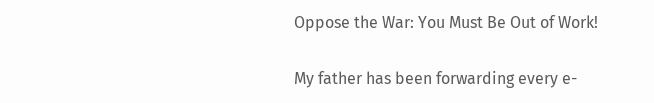Oppose the War: You Must Be Out of Work!

My father has been forwarding every e-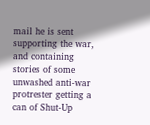mail he is sent supporting the war, and containing stories of some unwashed anti-war protrester getting a can of Shut-Up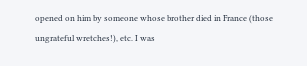opened on him by someone whose brother died in France (those ungrateful wretches!), etc. I was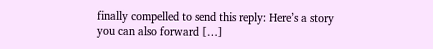finally compelled to send this reply: Here’s a story you can also forward […]